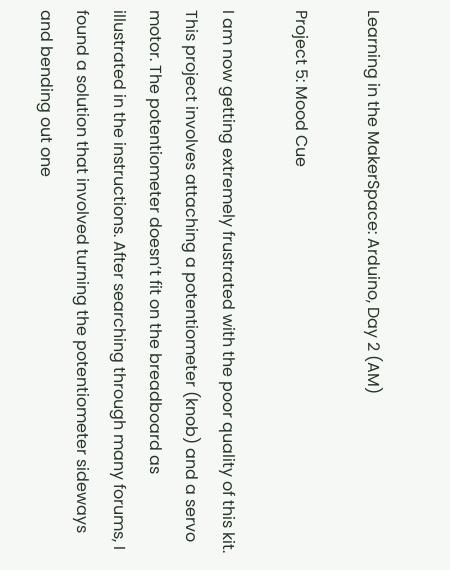Learning in the MakerSpace: Arduino, Day 2 (AM)

Project 5: Mood Cue

I am now getting extremely frustrated with the poor quality of this kit. This project involves attaching a potentiometer (knob) and a servo motor. The potentiometer doesn’t fit on the breadboard as illustrated in the instructions. After searching through many forums, I found a solution that involved turning the potentiometer sideways and bending out one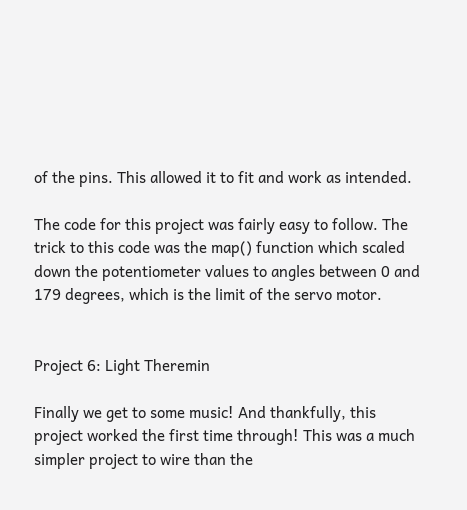of the pins. This allowed it to fit and work as intended.

The code for this project was fairly easy to follow. The trick to this code was the map() function which scaled down the potentiometer values to angles between 0 and 179 degrees, which is the limit of the servo motor.


Project 6: Light Theremin

Finally we get to some music! And thankfully, this project worked the first time through! This was a much simpler project to wire than the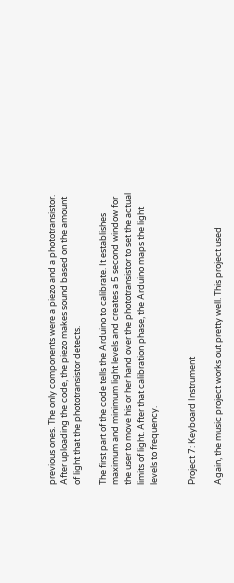previous ones. The only components were a piezo and a phototransistor. After uploading the code, the piezo makes sound based on the amount of light that the phototransistor detects.

The first part of the code tells the Arduino to calibrate. It establishes maximum and minimum light levels and creates a 5 second window for the user to move his or her hand over the phototransistor to set the actual limits of light. After that calibration phase, the Arduino maps the light levels to frequency.


Project 7: Keyboard Instrument

Again, the music project works out pretty well. This project used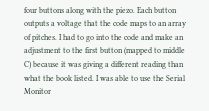four buttons along with the piezo. Each button outputs a voltage that the code maps to an array of pitches. I had to go into the code and make an adjustment to the first button (mapped to middle C) because it was giving a different reading than what the book listed. I was able to use the Serial Monitor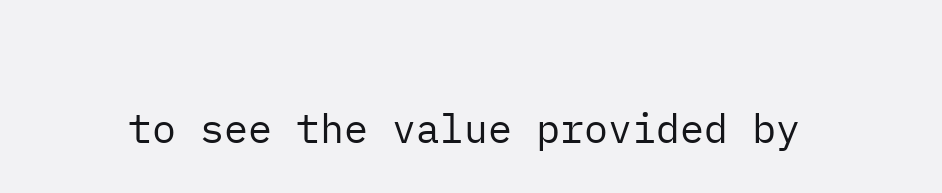to see the value provided by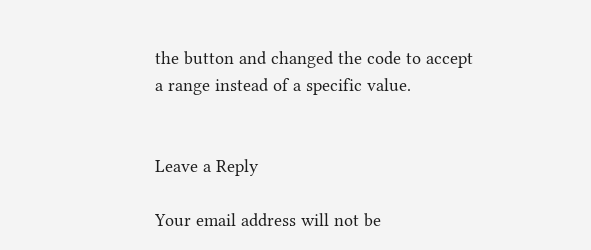the button and changed the code to accept a range instead of a specific value.


Leave a Reply

Your email address will not be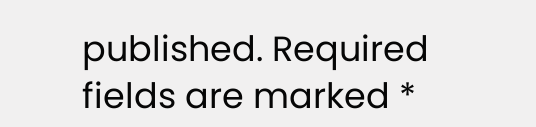published. Required fields are marked *